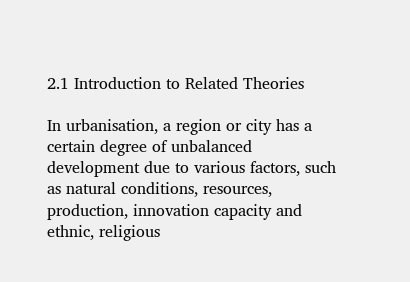2.1 Introduction to Related Theories

In urbanisation, a region or city has a certain degree of unbalanced development due to various factors, such as natural conditions, resources, production, innovation capacity and ethnic, religious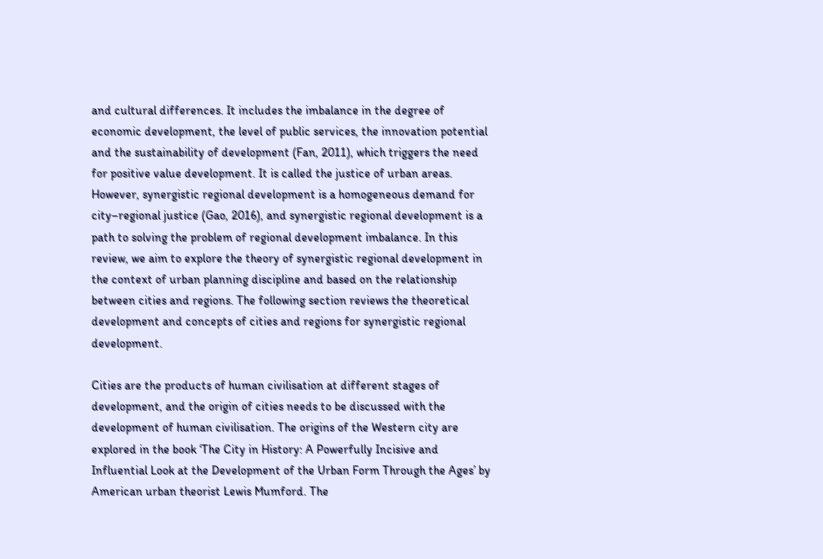and cultural differences. It includes the imbalance in the degree of economic development, the level of public services, the innovation potential and the sustainability of development (Fan, 2011), which triggers the need for positive value development. It is called the justice of urban areas. However, synergistic regional development is a homogeneous demand for city–regional justice (Gao, 2016), and synergistic regional development is a path to solving the problem of regional development imbalance. In this review, we aim to explore the theory of synergistic regional development in the context of urban planning discipline and based on the relationship between cities and regions. The following section reviews the theoretical development and concepts of cities and regions for synergistic regional development.

Cities are the products of human civilisation at different stages of development, and the origin of cities needs to be discussed with the development of human civilisation. The origins of the Western city are explored in the book ‘The City in History: A Powerfully Incisive and Influential Look at the Development of the Urban Form Through the Ages’ by American urban theorist Lewis Mumford. The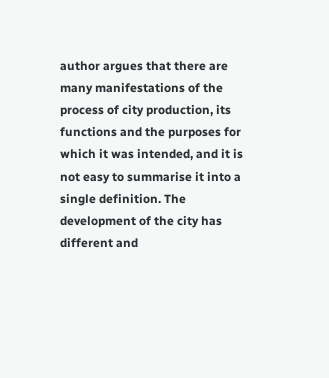author argues that there are many manifestations of the process of city production, its functions and the purposes for which it was intended, and it is not easy to summarise it into a single definition. The development of the city has different and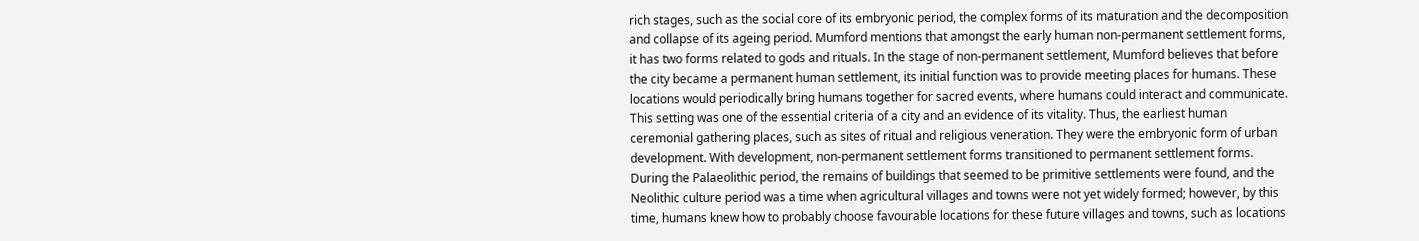rich stages, such as the social core of its embryonic period, the complex forms of its maturation and the decomposition and collapse of its ageing period. Mumford mentions that amongst the early human non-permanent settlement forms, it has two forms related to gods and rituals. In the stage of non-permanent settlement, Mumford believes that before the city became a permanent human settlement, its initial function was to provide meeting places for humans. These locations would periodically bring humans together for sacred events, where humans could interact and communicate. This setting was one of the essential criteria of a city and an evidence of its vitality. Thus, the earliest human ceremonial gathering places, such as sites of ritual and religious veneration. They were the embryonic form of urban development. With development, non-permanent settlement forms transitioned to permanent settlement forms. During the Palaeolithic period, the remains of buildings that seemed to be primitive settlements were found, and the Neolithic culture period was a time when agricultural villages and towns were not yet widely formed; however, by this time, humans knew how to probably choose favourable locations for these future villages and towns, such as locations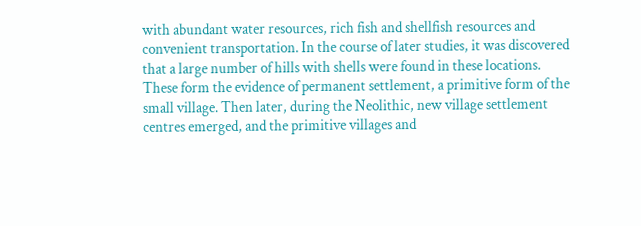with abundant water resources, rich fish and shellfish resources and convenient transportation. In the course of later studies, it was discovered that a large number of hills with shells were found in these locations. These form the evidence of permanent settlement, a primitive form of the small village. Then later, during the Neolithic, new village settlement centres emerged, and the primitive villages and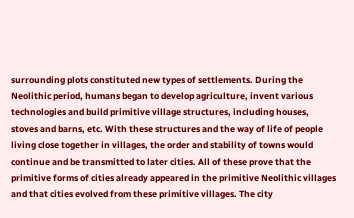surrounding plots constituted new types of settlements. During the Neolithic period, humans began to develop agriculture, invent various technologies and build primitive village structures, including houses, stoves and barns, etc. With these structures and the way of life of people living close together in villages, the order and stability of towns would continue and be transmitted to later cities. All of these prove that the primitive forms of cities already appeared in the primitive Neolithic villages and that cities evolved from these primitive villages. The city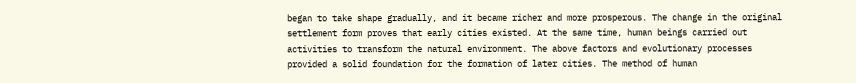began to take shape gradually, and it became richer and more prosperous. The change in the original settlement form proves that early cities existed. At the same time, human beings carried out activities to transform the natural environment. The above factors and evolutionary processes provided a solid foundation for the formation of later cities. The method of human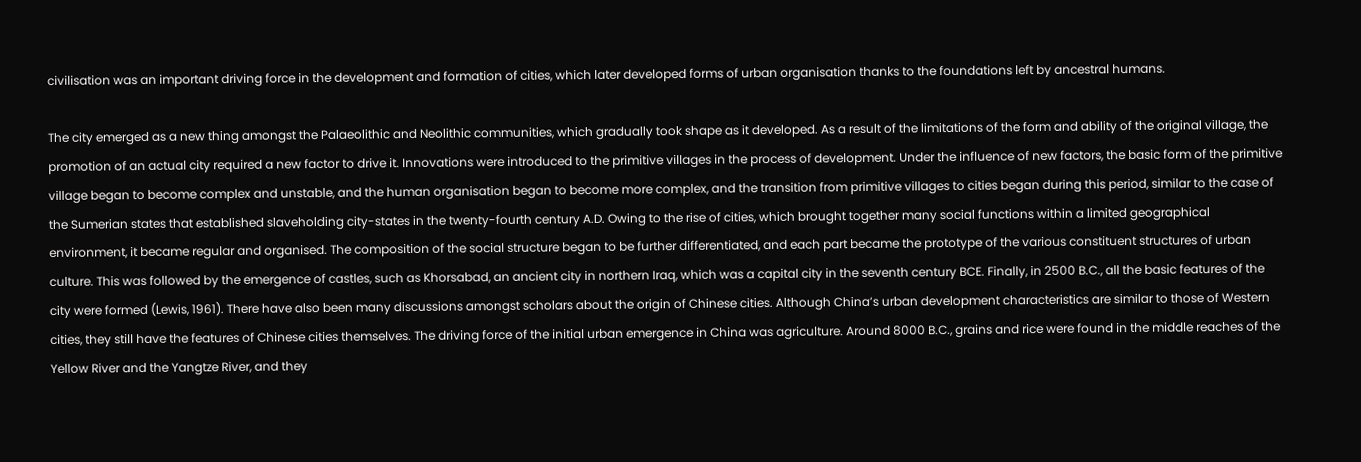civilisation was an important driving force in the development and formation of cities, which later developed forms of urban organisation thanks to the foundations left by ancestral humans.

The city emerged as a new thing amongst the Palaeolithic and Neolithic communities, which gradually took shape as it developed. As a result of the limitations of the form and ability of the original village, the promotion of an actual city required a new factor to drive it. Innovations were introduced to the primitive villages in the process of development. Under the influence of new factors, the basic form of the primitive village began to become complex and unstable, and the human organisation began to become more complex, and the transition from primitive villages to cities began during this period, similar to the case of the Sumerian states that established slaveholding city-states in the twenty-fourth century A.D. Owing to the rise of cities, which brought together many social functions within a limited geographical environment, it became regular and organised. The composition of the social structure began to be further differentiated, and each part became the prototype of the various constituent structures of urban culture. This was followed by the emergence of castles, such as Khorsabad, an ancient city in northern Iraq, which was a capital city in the seventh century BCE. Finally, in 2500 B.C., all the basic features of the city were formed (Lewis, 1961). There have also been many discussions amongst scholars about the origin of Chinese cities. Although China’s urban development characteristics are similar to those of Western cities, they still have the features of Chinese cities themselves. The driving force of the initial urban emergence in China was agriculture. Around 8000 B.C., grains and rice were found in the middle reaches of the Yellow River and the Yangtze River, and they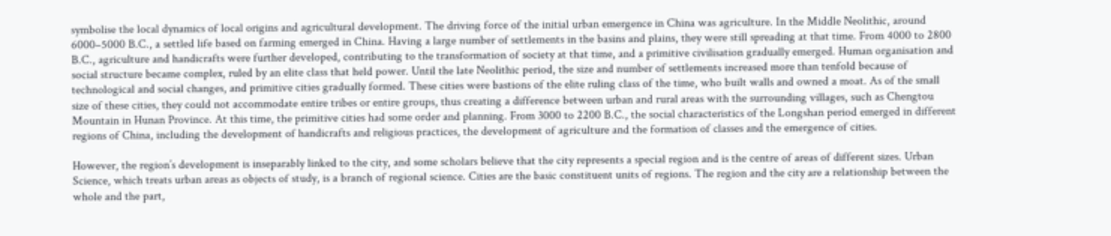symbolise the local dynamics of local origins and agricultural development. The driving force of the initial urban emergence in China was agriculture. In the Middle Neolithic, around 6000–5000 B.C., a settled life based on farming emerged in China. Having a large number of settlements in the basins and plains, they were still spreading at that time. From 4000 to 2800 B.C., agriculture and handicrafts were further developed, contributing to the transformation of society at that time, and a primitive civilisation gradually emerged. Human organisation and social structure became complex, ruled by an elite class that held power. Until the late Neolithic period, the size and number of settlements increased more than tenfold because of technological and social changes, and primitive cities gradually formed. These cities were bastions of the elite ruling class of the time, who built walls and owned a moat. As of the small size of these cities, they could not accommodate entire tribes or entire groups, thus creating a difference between urban and rural areas with the surrounding villages, such as Chengtou Mountain in Hunan Province. At this time, the primitive cities had some order and planning. From 3000 to 2200 B.C., the social characteristics of the Longshan period emerged in different regions of China, including the development of handicrafts and religious practices, the development of agriculture and the formation of classes and the emergence of cities.

However, the region’s development is inseparably linked to the city, and some scholars believe that the city represents a special region and is the centre of areas of different sizes. Urban Science, which treats urban areas as objects of study, is a branch of regional science. Cities are the basic constituent units of regions. The region and the city are a relationship between the whole and the part,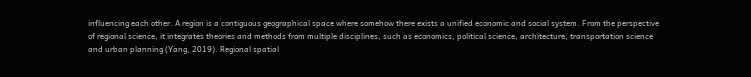influencing each other. A region is a contiguous geographical space where somehow there exists a unified economic and social system. From the perspective of regional science, it integrates theories and methods from multiple disciplines, such as economics, political science, architecture, transportation science and urban planning (Yang, 2019). Regional spatial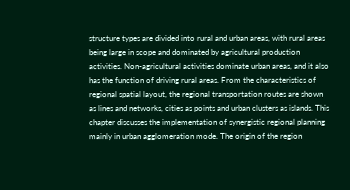structure types are divided into rural and urban areas, with rural areas being large in scope and dominated by agricultural production activities. Non-agricultural activities dominate urban areas, and it also has the function of driving rural areas. From the characteristics of regional spatial layout, the regional transportation routes are shown as lines and networks, cities as points and urban clusters as islands. This chapter discusses the implementation of synergistic regional planning mainly in urban agglomeration mode. The origin of the region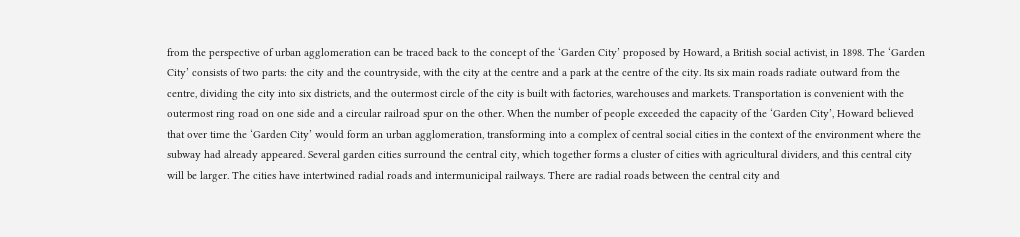from the perspective of urban agglomeration can be traced back to the concept of the ‘Garden City’ proposed by Howard, a British social activist, in 1898. The ‘Garden City’ consists of two parts: the city and the countryside, with the city at the centre and a park at the centre of the city. Its six main roads radiate outward from the centre, dividing the city into six districts, and the outermost circle of the city is built with factories, warehouses and markets. Transportation is convenient with the outermost ring road on one side and a circular railroad spur on the other. When the number of people exceeded the capacity of the ‘Garden City’, Howard believed that over time the ‘Garden City’ would form an urban agglomeration, transforming into a complex of central social cities in the context of the environment where the subway had already appeared. Several garden cities surround the central city, which together forms a cluster of cities with agricultural dividers, and this central city will be larger. The cities have intertwined radial roads and intermunicipal railways. There are radial roads between the central city and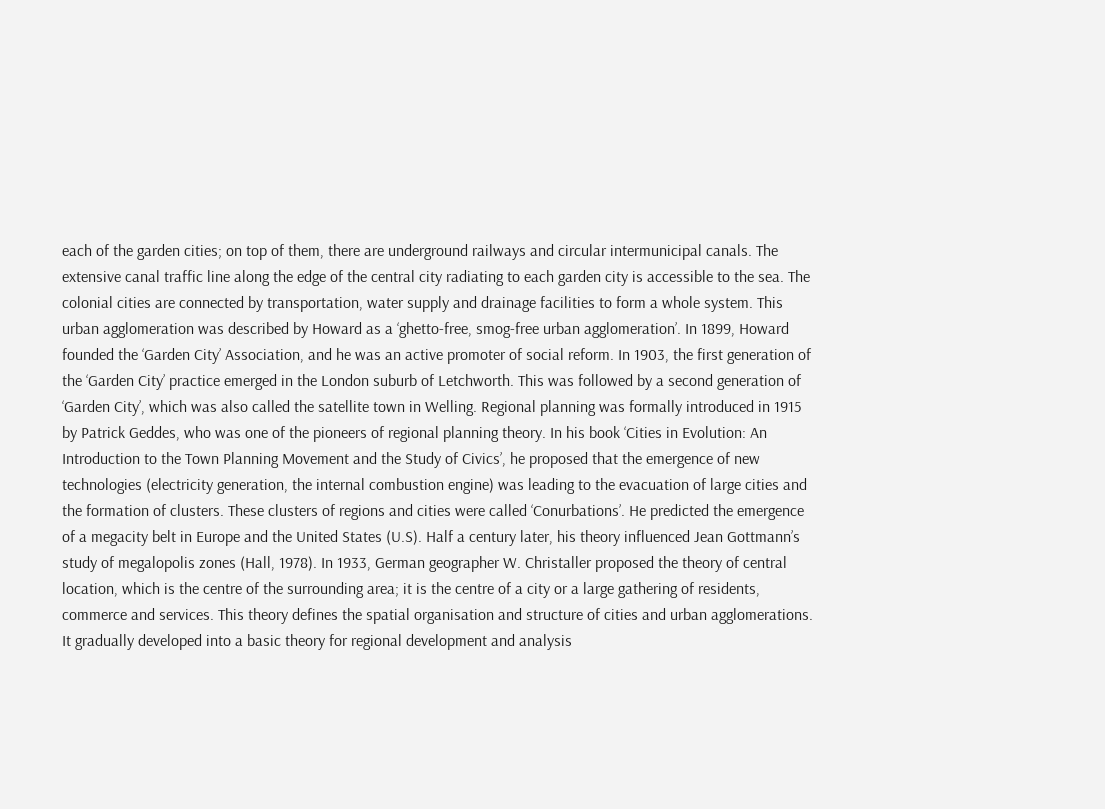each of the garden cities; on top of them, there are underground railways and circular intermunicipal canals. The extensive canal traffic line along the edge of the central city radiating to each garden city is accessible to the sea. The colonial cities are connected by transportation, water supply and drainage facilities to form a whole system. This urban agglomeration was described by Howard as a ‘ghetto-free, smog-free urban agglomeration’. In 1899, Howard founded the ‘Garden City’ Association, and he was an active promoter of social reform. In 1903, the first generation of the ‘Garden City’ practice emerged in the London suburb of Letchworth. This was followed by a second generation of ‘Garden City’, which was also called the satellite town in Welling. Regional planning was formally introduced in 1915 by Patrick Geddes, who was one of the pioneers of regional planning theory. In his book ‘Cities in Evolution: An Introduction to the Town Planning Movement and the Study of Civics’, he proposed that the emergence of new technologies (electricity generation, the internal combustion engine) was leading to the evacuation of large cities and the formation of clusters. These clusters of regions and cities were called ‘Conurbations’. He predicted the emergence of a megacity belt in Europe and the United States (U.S). Half a century later, his theory influenced Jean Gottmann’s study of megalopolis zones (Hall, 1978). In 1933, German geographer W. Christaller proposed the theory of central location, which is the centre of the surrounding area; it is the centre of a city or a large gathering of residents, commerce and services. This theory defines the spatial organisation and structure of cities and urban agglomerations. It gradually developed into a basic theory for regional development and analysis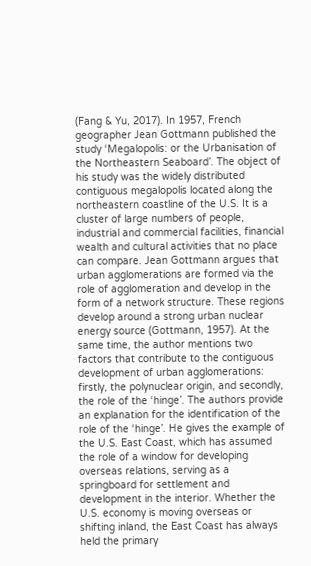(Fang & Yu, 2017). In 1957, French geographer Jean Gottmann published the study ‘Megalopolis: or the Urbanisation of the Northeastern Seaboard’. The object of his study was the widely distributed contiguous megalopolis located along the northeastern coastline of the U.S. It is a cluster of large numbers of people, industrial and commercial facilities, financial wealth and cultural activities that no place can compare. Jean Gottmann argues that urban agglomerations are formed via the role of agglomeration and develop in the form of a network structure. These regions develop around a strong urban nuclear energy source (Gottmann, 1957). At the same time, the author mentions two factors that contribute to the contiguous development of urban agglomerations: firstly, the polynuclear origin, and secondly, the role of the ‘hinge’. The authors provide an explanation for the identification of the role of the ‘hinge’. He gives the example of the U.S. East Coast, which has assumed the role of a window for developing overseas relations, serving as a springboard for settlement and development in the interior. Whether the U.S. economy is moving overseas or shifting inland, the East Coast has always held the primary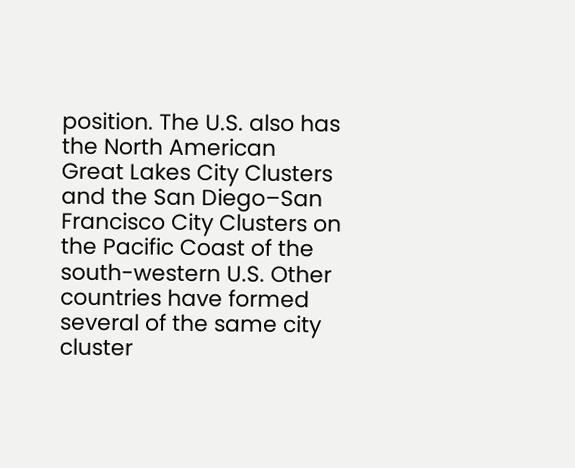position. The U.S. also has the North American Great Lakes City Clusters and the San Diego–San Francisco City Clusters on the Pacific Coast of the south-western U.S. Other countries have formed several of the same city cluster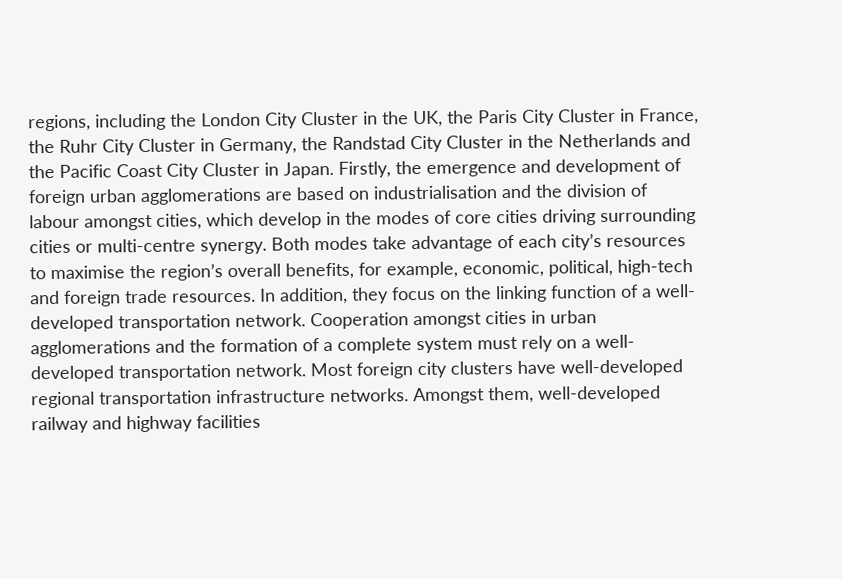regions, including the London City Cluster in the UK, the Paris City Cluster in France, the Ruhr City Cluster in Germany, the Randstad City Cluster in the Netherlands and the Pacific Coast City Cluster in Japan. Firstly, the emergence and development of foreign urban agglomerations are based on industrialisation and the division of labour amongst cities, which develop in the modes of core cities driving surrounding cities or multi-centre synergy. Both modes take advantage of each city’s resources to maximise the region’s overall benefits, for example, economic, political, high-tech and foreign trade resources. In addition, they focus on the linking function of a well-developed transportation network. Cooperation amongst cities in urban agglomerations and the formation of a complete system must rely on a well-developed transportation network. Most foreign city clusters have well-developed regional transportation infrastructure networks. Amongst them, well-developed railway and highway facilities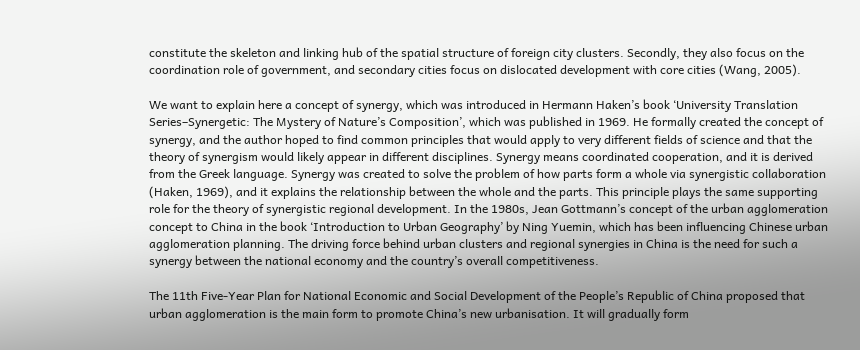constitute the skeleton and linking hub of the spatial structure of foreign city clusters. Secondly, they also focus on the coordination role of government, and secondary cities focus on dislocated development with core cities (Wang, 2005).

We want to explain here a concept of synergy, which was introduced in Hermann Haken’s book ‘University Translation Series–Synergetic: The Mystery of Nature’s Composition’, which was published in 1969. He formally created the concept of synergy, and the author hoped to find common principles that would apply to very different fields of science and that the theory of synergism would likely appear in different disciplines. Synergy means coordinated cooperation, and it is derived from the Greek language. Synergy was created to solve the problem of how parts form a whole via synergistic collaboration (Haken, 1969), and it explains the relationship between the whole and the parts. This principle plays the same supporting role for the theory of synergistic regional development. In the 1980s, Jean Gottmann’s concept of the urban agglomeration concept to China in the book ‘Introduction to Urban Geography’ by Ning Yuemin, which has been influencing Chinese urban agglomeration planning. The driving force behind urban clusters and regional synergies in China is the need for such a synergy between the national economy and the country’s overall competitiveness.

The 11th Five-Year Plan for National Economic and Social Development of the People’s Republic of China proposed that urban agglomeration is the main form to promote China’s new urbanisation. It will gradually form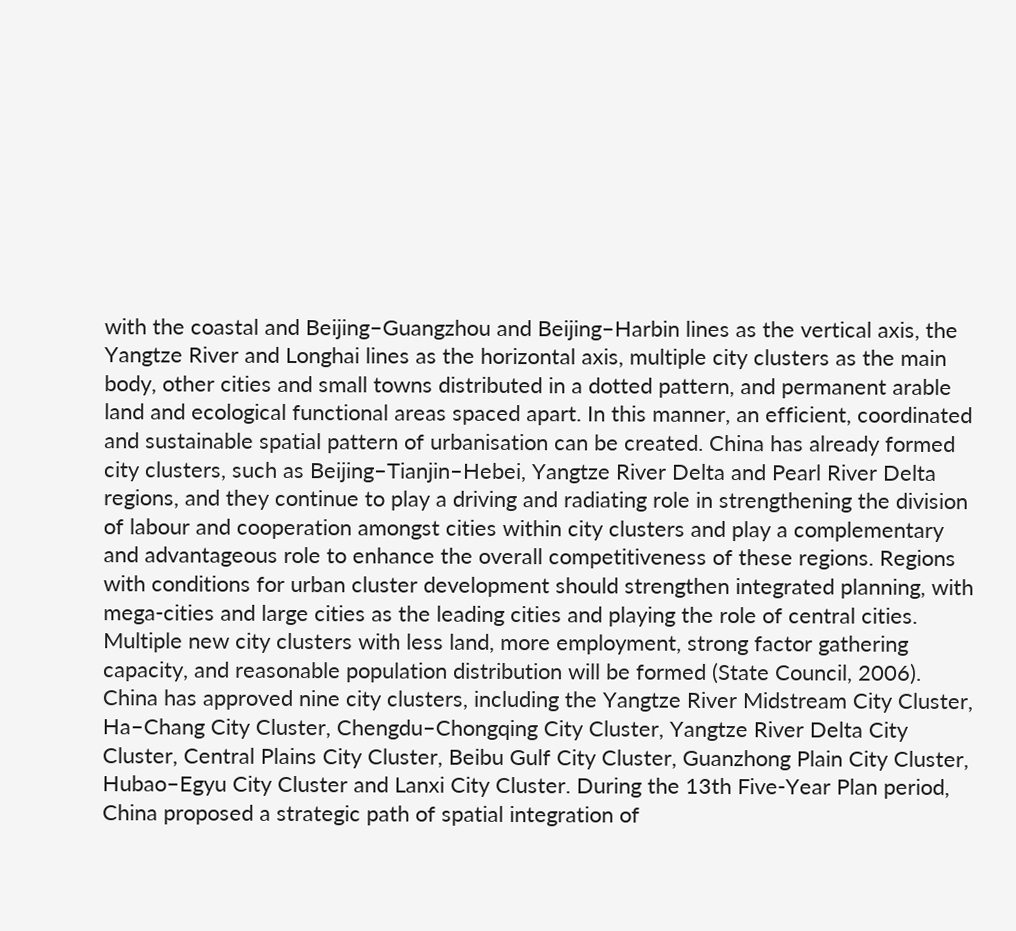with the coastal and Beijing–Guangzhou and Beijing–Harbin lines as the vertical axis, the Yangtze River and Longhai lines as the horizontal axis, multiple city clusters as the main body, other cities and small towns distributed in a dotted pattern, and permanent arable land and ecological functional areas spaced apart. In this manner, an efficient, coordinated and sustainable spatial pattern of urbanisation can be created. China has already formed city clusters, such as Beijing–Tianjin–Hebei, Yangtze River Delta and Pearl River Delta regions, and they continue to play a driving and radiating role in strengthening the division of labour and cooperation amongst cities within city clusters and play a complementary and advantageous role to enhance the overall competitiveness of these regions. Regions with conditions for urban cluster development should strengthen integrated planning, with mega-cities and large cities as the leading cities and playing the role of central cities. Multiple new city clusters with less land, more employment, strong factor gathering capacity, and reasonable population distribution will be formed (State Council, 2006). China has approved nine city clusters, including the Yangtze River Midstream City Cluster, Ha–Chang City Cluster, Chengdu–Chongqing City Cluster, Yangtze River Delta City Cluster, Central Plains City Cluster, Beibu Gulf City Cluster, Guanzhong Plain City Cluster, Hubao–Egyu City Cluster and Lanxi City Cluster. During the 13th Five-Year Plan period, China proposed a strategic path of spatial integration of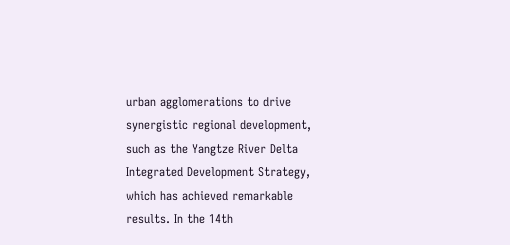urban agglomerations to drive synergistic regional development, such as the Yangtze River Delta Integrated Development Strategy, which has achieved remarkable results. In the 14th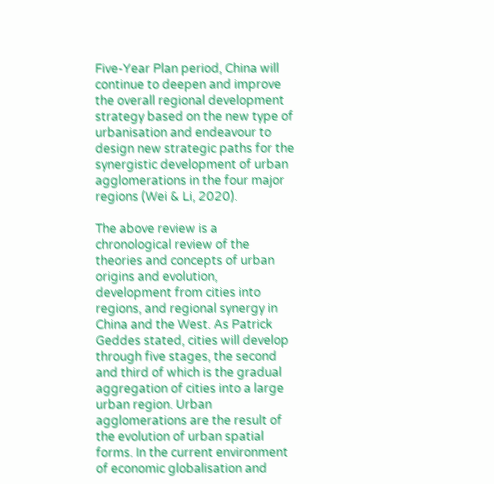Five-Year Plan period, China will continue to deepen and improve the overall regional development strategy based on the new type of urbanisation and endeavour to design new strategic paths for the synergistic development of urban agglomerations in the four major regions (Wei & Li, 2020).

The above review is a chronological review of the theories and concepts of urban origins and evolution, development from cities into regions, and regional synergy in China and the West. As Patrick Geddes stated, cities will develop through five stages, the second and third of which is the gradual aggregation of cities into a large urban region. Urban agglomerations are the result of the evolution of urban spatial forms. In the current environment of economic globalisation and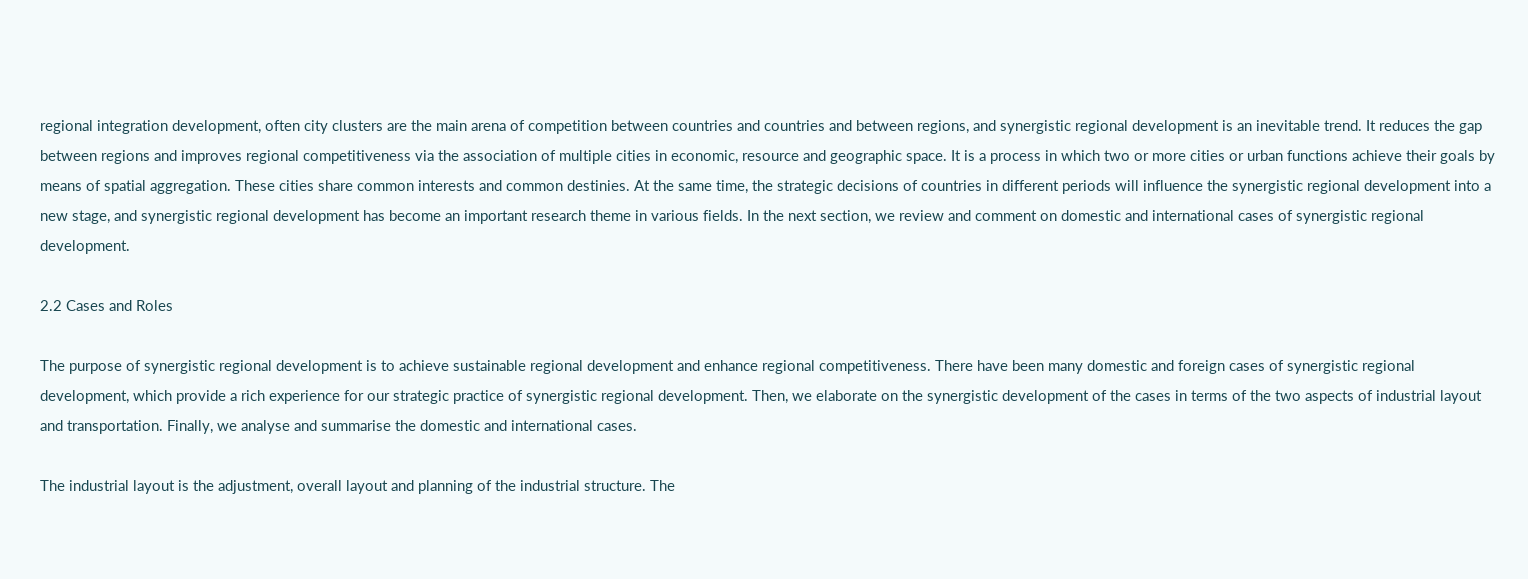regional integration development, often city clusters are the main arena of competition between countries and countries and between regions, and synergistic regional development is an inevitable trend. It reduces the gap between regions and improves regional competitiveness via the association of multiple cities in economic, resource and geographic space. It is a process in which two or more cities or urban functions achieve their goals by means of spatial aggregation. These cities share common interests and common destinies. At the same time, the strategic decisions of countries in different periods will influence the synergistic regional development into a new stage, and synergistic regional development has become an important research theme in various fields. In the next section, we review and comment on domestic and international cases of synergistic regional development.

2.2 Cases and Roles

The purpose of synergistic regional development is to achieve sustainable regional development and enhance regional competitiveness. There have been many domestic and foreign cases of synergistic regional development, which provide a rich experience for our strategic practice of synergistic regional development. Then, we elaborate on the synergistic development of the cases in terms of the two aspects of industrial layout and transportation. Finally, we analyse and summarise the domestic and international cases.

The industrial layout is the adjustment, overall layout and planning of the industrial structure. The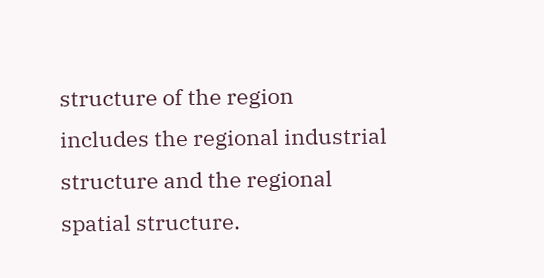structure of the region includes the regional industrial structure and the regional spatial structure.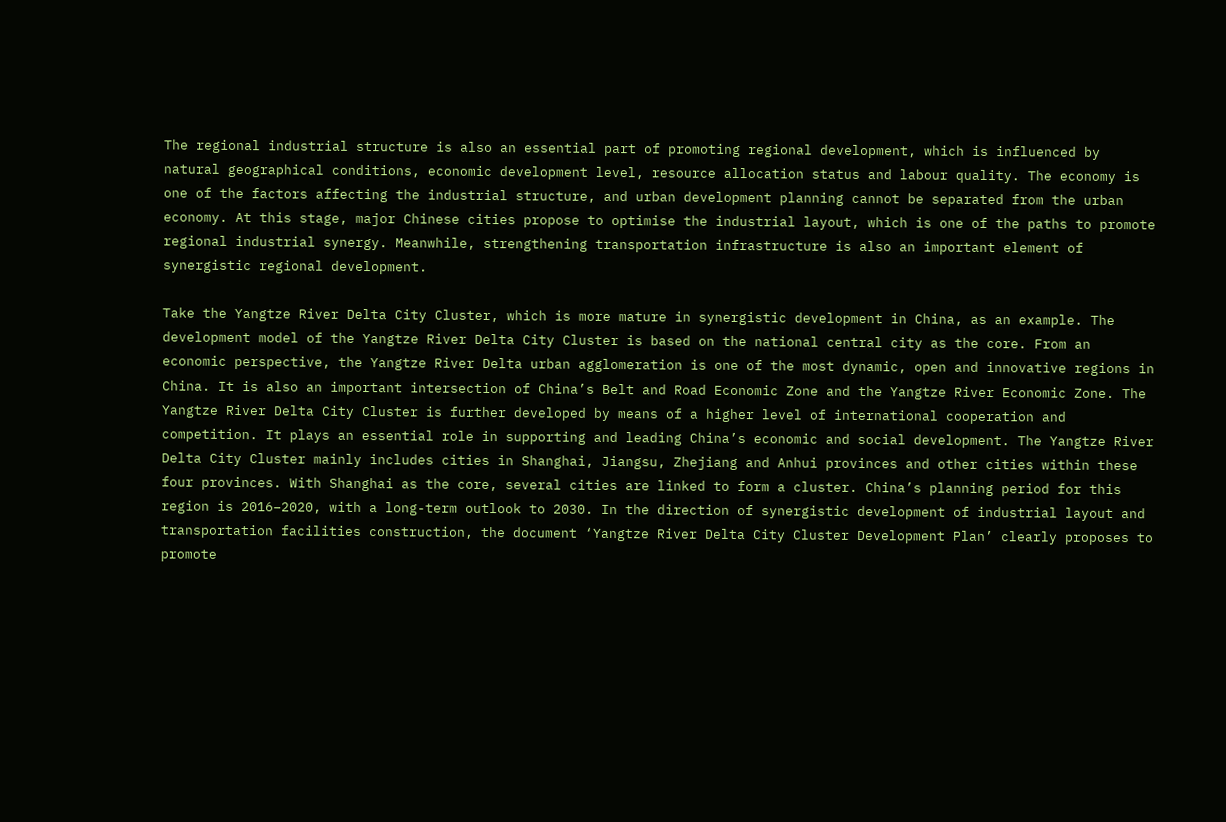The regional industrial structure is also an essential part of promoting regional development, which is influenced by natural geographical conditions, economic development level, resource allocation status and labour quality. The economy is one of the factors affecting the industrial structure, and urban development planning cannot be separated from the urban economy. At this stage, major Chinese cities propose to optimise the industrial layout, which is one of the paths to promote regional industrial synergy. Meanwhile, strengthening transportation infrastructure is also an important element of synergistic regional development.

Take the Yangtze River Delta City Cluster, which is more mature in synergistic development in China, as an example. The development model of the Yangtze River Delta City Cluster is based on the national central city as the core. From an economic perspective, the Yangtze River Delta urban agglomeration is one of the most dynamic, open and innovative regions in China. It is also an important intersection of China’s Belt and Road Economic Zone and the Yangtze River Economic Zone. The Yangtze River Delta City Cluster is further developed by means of a higher level of international cooperation and competition. It plays an essential role in supporting and leading China’s economic and social development. The Yangtze River Delta City Cluster mainly includes cities in Shanghai, Jiangsu, Zhejiang and Anhui provinces and other cities within these four provinces. With Shanghai as the core, several cities are linked to form a cluster. China’s planning period for this region is 2016–2020, with a long-term outlook to 2030. In the direction of synergistic development of industrial layout and transportation facilities construction, the document ‘Yangtze River Delta City Cluster Development Plan’ clearly proposes to promote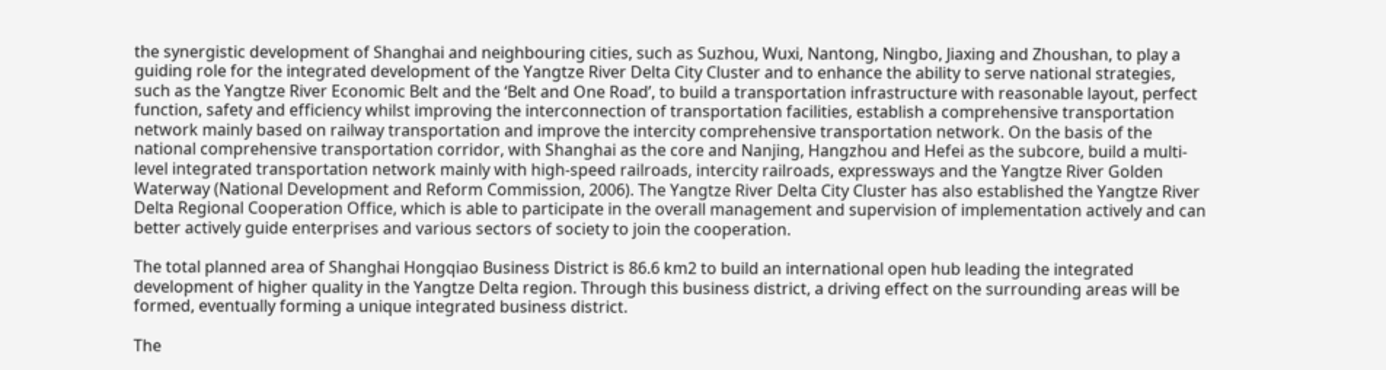the synergistic development of Shanghai and neighbouring cities, such as Suzhou, Wuxi, Nantong, Ningbo, Jiaxing and Zhoushan, to play a guiding role for the integrated development of the Yangtze River Delta City Cluster and to enhance the ability to serve national strategies, such as the Yangtze River Economic Belt and the ‘Belt and One Road’, to build a transportation infrastructure with reasonable layout, perfect function, safety and efficiency whilst improving the interconnection of transportation facilities, establish a comprehensive transportation network mainly based on railway transportation and improve the intercity comprehensive transportation network. On the basis of the national comprehensive transportation corridor, with Shanghai as the core and Nanjing, Hangzhou and Hefei as the subcore, build a multi-level integrated transportation network mainly with high-speed railroads, intercity railroads, expressways and the Yangtze River Golden Waterway (National Development and Reform Commission, 2006). The Yangtze River Delta City Cluster has also established the Yangtze River Delta Regional Cooperation Office, which is able to participate in the overall management and supervision of implementation actively and can better actively guide enterprises and various sectors of society to join the cooperation.

The total planned area of Shanghai Hongqiao Business District is 86.6 km2 to build an international open hub leading the integrated development of higher quality in the Yangtze Delta region. Through this business district, a driving effect on the surrounding areas will be formed, eventually forming a unique integrated business district.

The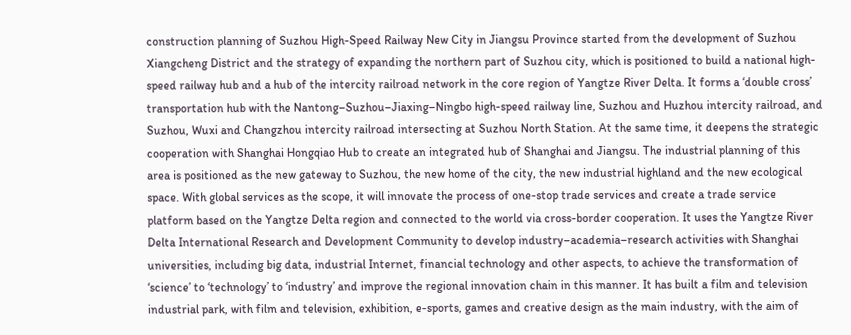construction planning of Suzhou High-Speed Railway New City in Jiangsu Province started from the development of Suzhou Xiangcheng District and the strategy of expanding the northern part of Suzhou city, which is positioned to build a national high-speed railway hub and a hub of the intercity railroad network in the core region of Yangtze River Delta. It forms a ‘double cross’ transportation hub with the Nantong–Suzhou–Jiaxing–Ningbo high-speed railway line, Suzhou and Huzhou intercity railroad, and Suzhou, Wuxi and Changzhou intercity railroad intersecting at Suzhou North Station. At the same time, it deepens the strategic cooperation with Shanghai Hongqiao Hub to create an integrated hub of Shanghai and Jiangsu. The industrial planning of this area is positioned as the new gateway to Suzhou, the new home of the city, the new industrial highland and the new ecological space. With global services as the scope, it will innovate the process of one-stop trade services and create a trade service platform based on the Yangtze Delta region and connected to the world via cross-border cooperation. It uses the Yangtze River Delta International Research and Development Community to develop industry–academia–research activities with Shanghai universities, including big data, industrial Internet, financial technology and other aspects, to achieve the transformation of ‘science’ to ‘technology’ to ‘industry’ and improve the regional innovation chain in this manner. It has built a film and television industrial park, with film and television, exhibition, e-sports, games and creative design as the main industry, with the aim of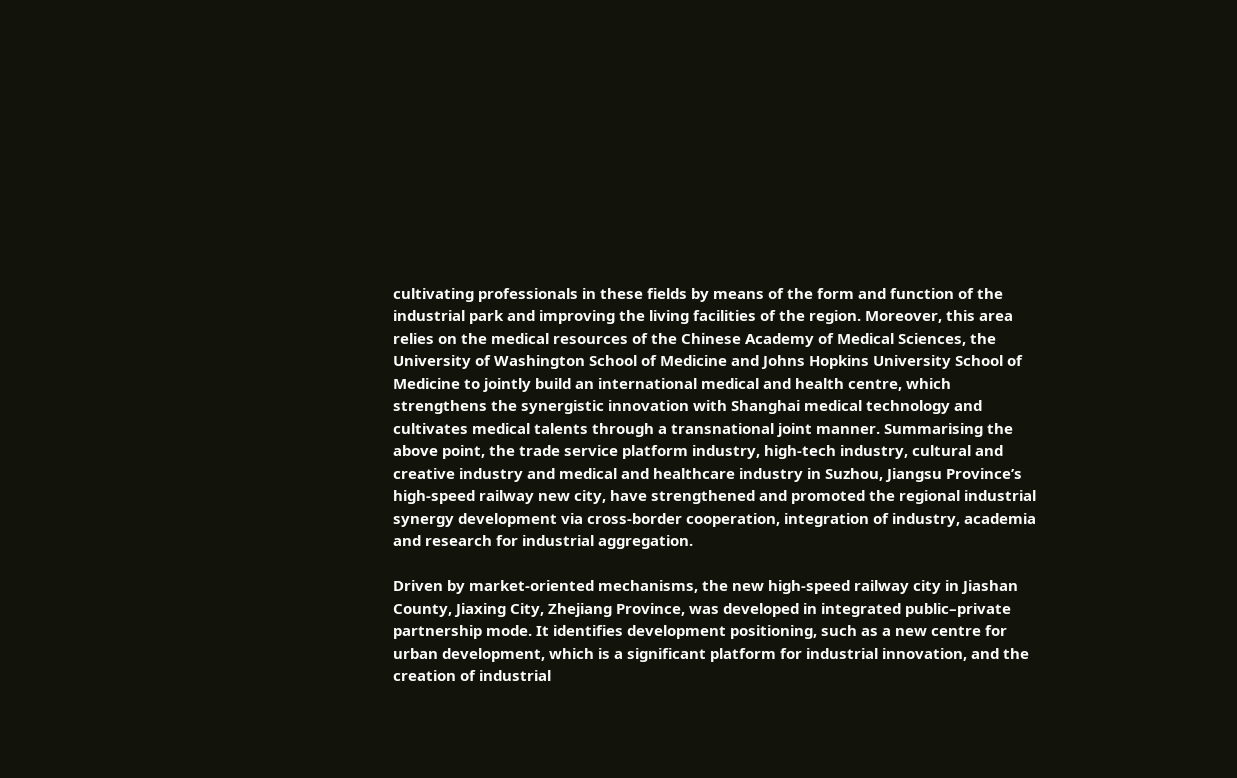cultivating professionals in these fields by means of the form and function of the industrial park and improving the living facilities of the region. Moreover, this area relies on the medical resources of the Chinese Academy of Medical Sciences, the University of Washington School of Medicine and Johns Hopkins University School of Medicine to jointly build an international medical and health centre, which strengthens the synergistic innovation with Shanghai medical technology and cultivates medical talents through a transnational joint manner. Summarising the above point, the trade service platform industry, high-tech industry, cultural and creative industry and medical and healthcare industry in Suzhou, Jiangsu Province’s high-speed railway new city, have strengthened and promoted the regional industrial synergy development via cross-border cooperation, integration of industry, academia and research for industrial aggregation.

Driven by market-oriented mechanisms, the new high-speed railway city in Jiashan County, Jiaxing City, Zhejiang Province, was developed in integrated public–private partnership mode. It identifies development positioning, such as a new centre for urban development, which is a significant platform for industrial innovation, and the creation of industrial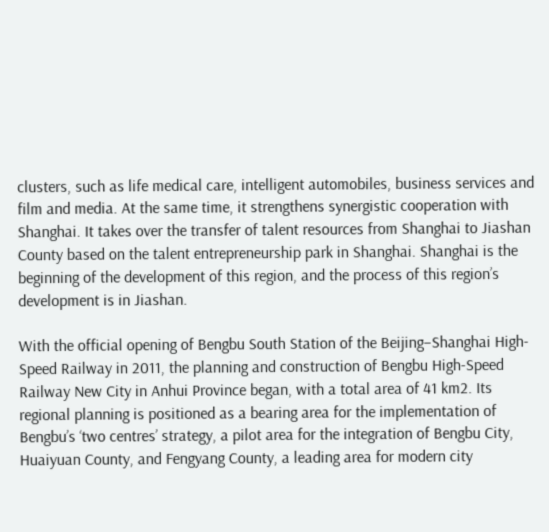clusters, such as life medical care, intelligent automobiles, business services and film and media. At the same time, it strengthens synergistic cooperation with Shanghai. It takes over the transfer of talent resources from Shanghai to Jiashan County based on the talent entrepreneurship park in Shanghai. Shanghai is the beginning of the development of this region, and the process of this region’s development is in Jiashan.

With the official opening of Bengbu South Station of the Beijing–Shanghai High-Speed Railway in 2011, the planning and construction of Bengbu High-Speed Railway New City in Anhui Province began, with a total area of 41 km2. Its regional planning is positioned as a bearing area for the implementation of Bengbu’s ‘two centres’ strategy, a pilot area for the integration of Bengbu City, Huaiyuan County, and Fengyang County, a leading area for modern city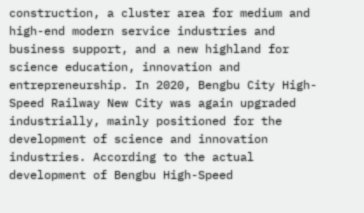construction, a cluster area for medium and high-end modern service industries and business support, and a new highland for science education, innovation and entrepreneurship. In 2020, Bengbu City High-Speed Railway New City was again upgraded industrially, mainly positioned for the development of science and innovation industries. According to the actual development of Bengbu High-Speed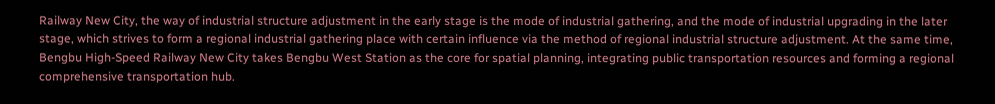Railway New City, the way of industrial structure adjustment in the early stage is the mode of industrial gathering, and the mode of industrial upgrading in the later stage, which strives to form a regional industrial gathering place with certain influence via the method of regional industrial structure adjustment. At the same time, Bengbu High-Speed Railway New City takes Bengbu West Station as the core for spatial planning, integrating public transportation resources and forming a regional comprehensive transportation hub.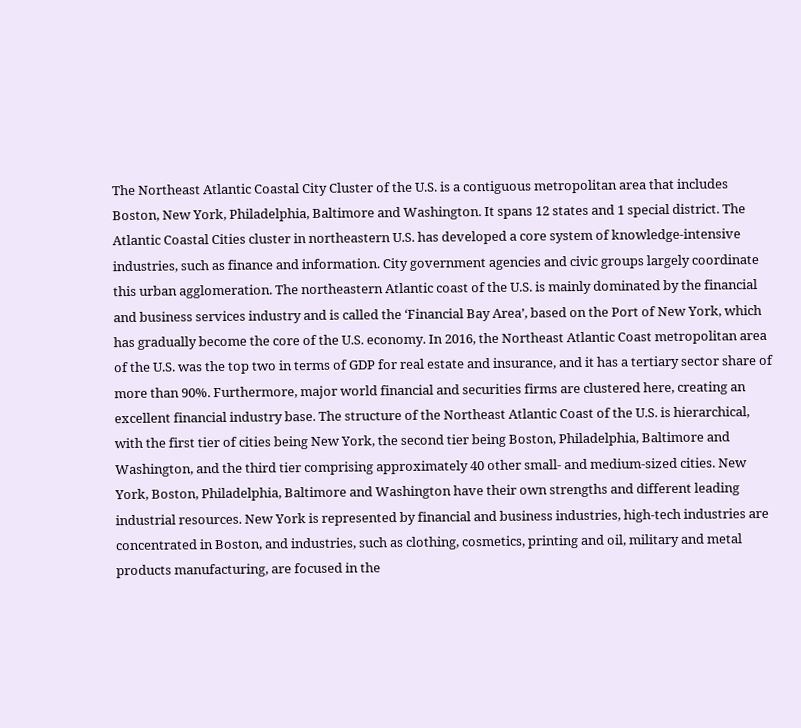The Northeast Atlantic Coastal City Cluster of the U.S. is a contiguous metropolitan area that includes Boston, New York, Philadelphia, Baltimore and Washington. It spans 12 states and 1 special district. The Atlantic Coastal Cities cluster in northeastern U.S. has developed a core system of knowledge-intensive industries, such as finance and information. City government agencies and civic groups largely coordinate this urban agglomeration. The northeastern Atlantic coast of the U.S. is mainly dominated by the financial and business services industry and is called the ‘Financial Bay Area’, based on the Port of New York, which has gradually become the core of the U.S. economy. In 2016, the Northeast Atlantic Coast metropolitan area of the U.S. was the top two in terms of GDP for real estate and insurance, and it has a tertiary sector share of more than 90%. Furthermore, major world financial and securities firms are clustered here, creating an excellent financial industry base. The structure of the Northeast Atlantic Coast of the U.S. is hierarchical, with the first tier of cities being New York, the second tier being Boston, Philadelphia, Baltimore and Washington, and the third tier comprising approximately 40 other small- and medium-sized cities. New York, Boston, Philadelphia, Baltimore and Washington have their own strengths and different leading industrial resources. New York is represented by financial and business industries, high-tech industries are concentrated in Boston, and industries, such as clothing, cosmetics, printing and oil, military and metal products manufacturing, are focused in the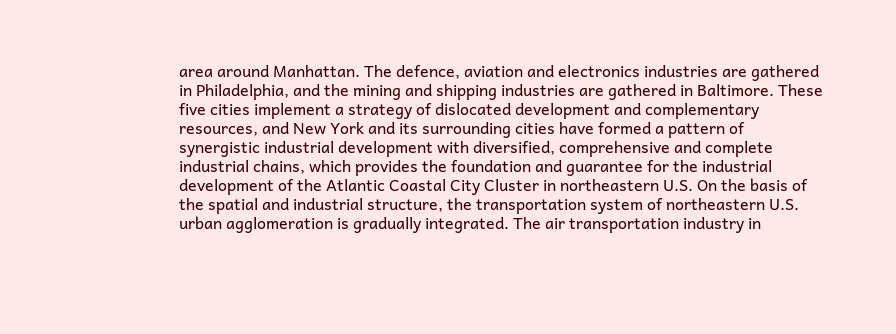area around Manhattan. The defence, aviation and electronics industries are gathered in Philadelphia, and the mining and shipping industries are gathered in Baltimore. These five cities implement a strategy of dislocated development and complementary resources, and New York and its surrounding cities have formed a pattern of synergistic industrial development with diversified, comprehensive and complete industrial chains, which provides the foundation and guarantee for the industrial development of the Atlantic Coastal City Cluster in northeastern U.S. On the basis of the spatial and industrial structure, the transportation system of northeastern U.S. urban agglomeration is gradually integrated. The air transportation industry in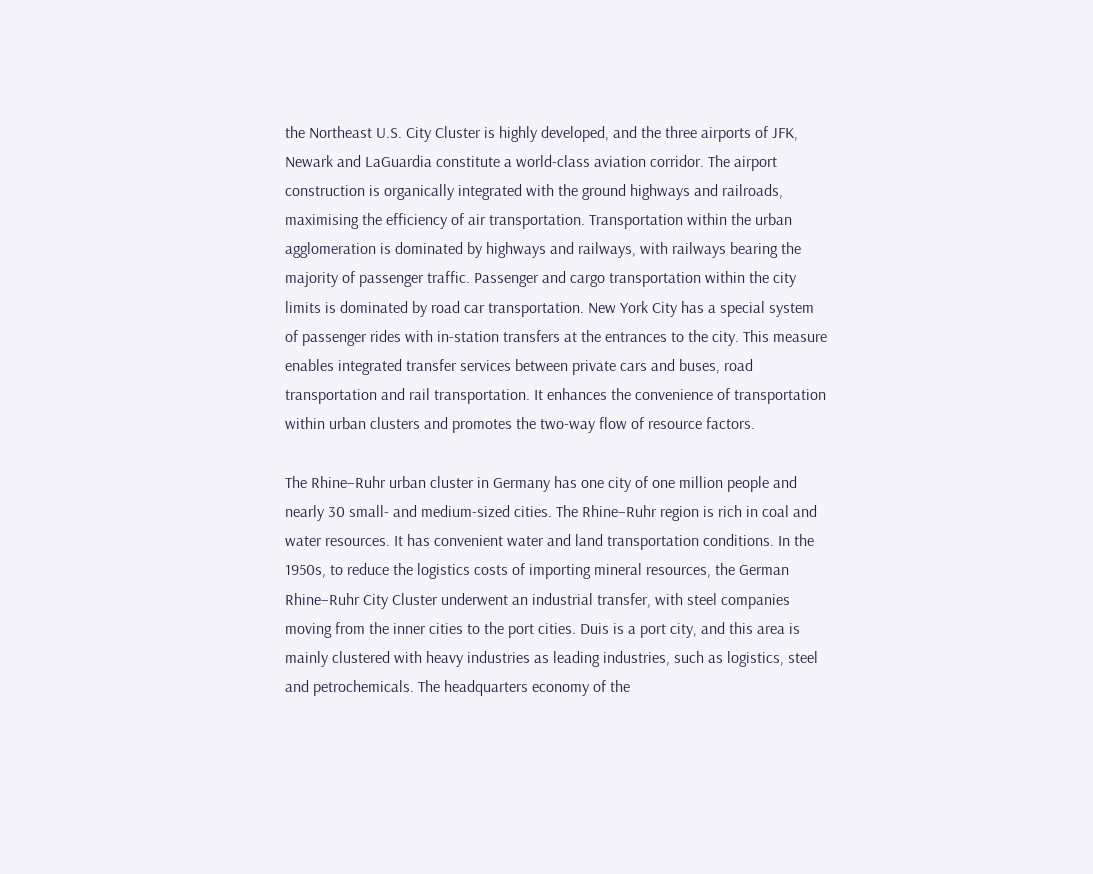the Northeast U.S. City Cluster is highly developed, and the three airports of JFK, Newark and LaGuardia constitute a world-class aviation corridor. The airport construction is organically integrated with the ground highways and railroads, maximising the efficiency of air transportation. Transportation within the urban agglomeration is dominated by highways and railways, with railways bearing the majority of passenger traffic. Passenger and cargo transportation within the city limits is dominated by road car transportation. New York City has a special system of passenger rides with in-station transfers at the entrances to the city. This measure enables integrated transfer services between private cars and buses, road transportation and rail transportation. It enhances the convenience of transportation within urban clusters and promotes the two-way flow of resource factors.

The Rhine–Ruhr urban cluster in Germany has one city of one million people and nearly 30 small- and medium-sized cities. The Rhine–Ruhr region is rich in coal and water resources. It has convenient water and land transportation conditions. In the 1950s, to reduce the logistics costs of importing mineral resources, the German Rhine–Ruhr City Cluster underwent an industrial transfer, with steel companies moving from the inner cities to the port cities. Duis is a port city, and this area is mainly clustered with heavy industries as leading industries, such as logistics, steel and petrochemicals. The headquarters economy of the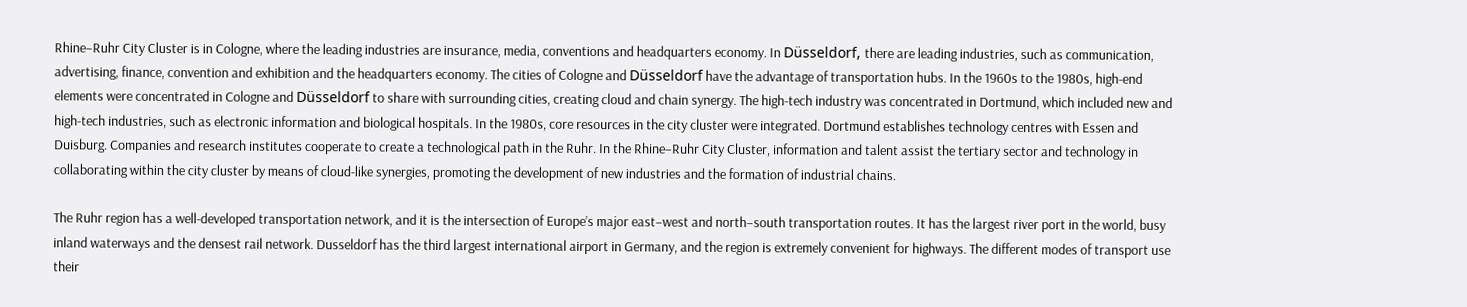Rhine–Ruhr City Cluster is in Cologne, where the leading industries are insurance, media, conventions and headquarters economy. In Düsseldorf, there are leading industries, such as communication, advertising, finance, convention and exhibition and the headquarters economy. The cities of Cologne and Düsseldorf have the advantage of transportation hubs. In the 1960s to the 1980s, high-end elements were concentrated in Cologne and Düsseldorf to share with surrounding cities, creating cloud and chain synergy. The high-tech industry was concentrated in Dortmund, which included new and high-tech industries, such as electronic information and biological hospitals. In the 1980s, core resources in the city cluster were integrated. Dortmund establishes technology centres with Essen and Duisburg. Companies and research institutes cooperate to create a technological path in the Ruhr. In the Rhine–Ruhr City Cluster, information and talent assist the tertiary sector and technology in collaborating within the city cluster by means of cloud-like synergies, promoting the development of new industries and the formation of industrial chains.

The Ruhr region has a well-developed transportation network, and it is the intersection of Europe’s major east–west and north–south transportation routes. It has the largest river port in the world, busy inland waterways and the densest rail network. Dusseldorf has the third largest international airport in Germany, and the region is extremely convenient for highways. The different modes of transport use their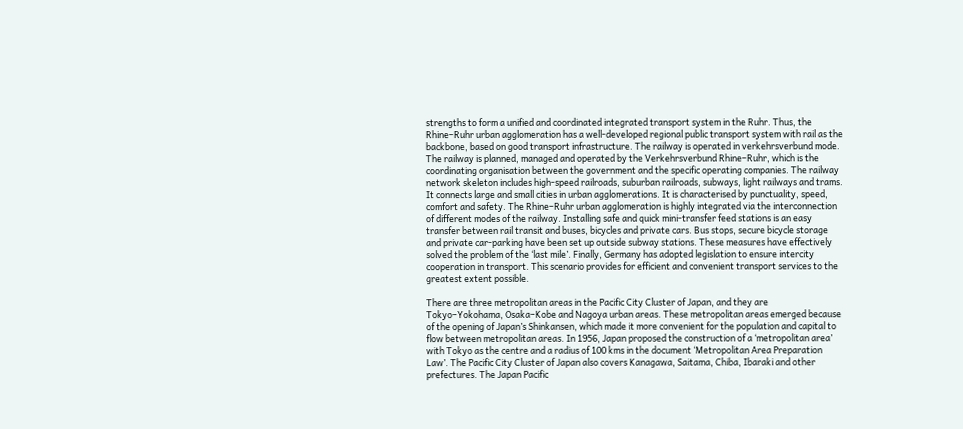strengths to form a unified and coordinated integrated transport system in the Ruhr. Thus, the Rhine–Ruhr urban agglomeration has a well-developed regional public transport system with rail as the backbone, based on good transport infrastructure. The railway is operated in verkehrsverbund mode. The railway is planned, managed and operated by the Verkehrsverbund Rhine–Ruhr, which is the coordinating organisation between the government and the specific operating companies. The railway network skeleton includes high-speed railroads, suburban railroads, subways, light railways and trams. It connects large and small cities in urban agglomerations. It is characterised by punctuality, speed, comfort and safety. The Rhine–Ruhr urban agglomeration is highly integrated via the interconnection of different modes of the railway. Installing safe and quick mini-transfer feed stations is an easy transfer between rail transit and buses, bicycles and private cars. Bus stops, secure bicycle storage and private car-parking have been set up outside subway stations. These measures have effectively solved the problem of the ‘last mile’. Finally, Germany has adopted legislation to ensure intercity cooperation in transport. This scenario provides for efficient and convenient transport services to the greatest extent possible.

There are three metropolitan areas in the Pacific City Cluster of Japan, and they are Tokyo–Yokohama, Osaka–Kobe and Nagoya urban areas. These metropolitan areas emerged because of the opening of Japan’s Shinkansen, which made it more convenient for the population and capital to flow between metropolitan areas. In 1956, Japan proposed the construction of a ‘metropolitan area’ with Tokyo as the centre and a radius of 100 kms in the document ‘Metropolitan Area Preparation Law’. The Pacific City Cluster of Japan also covers Kanagawa, Saitama, Chiba, Ibaraki and other prefectures. The Japan Pacific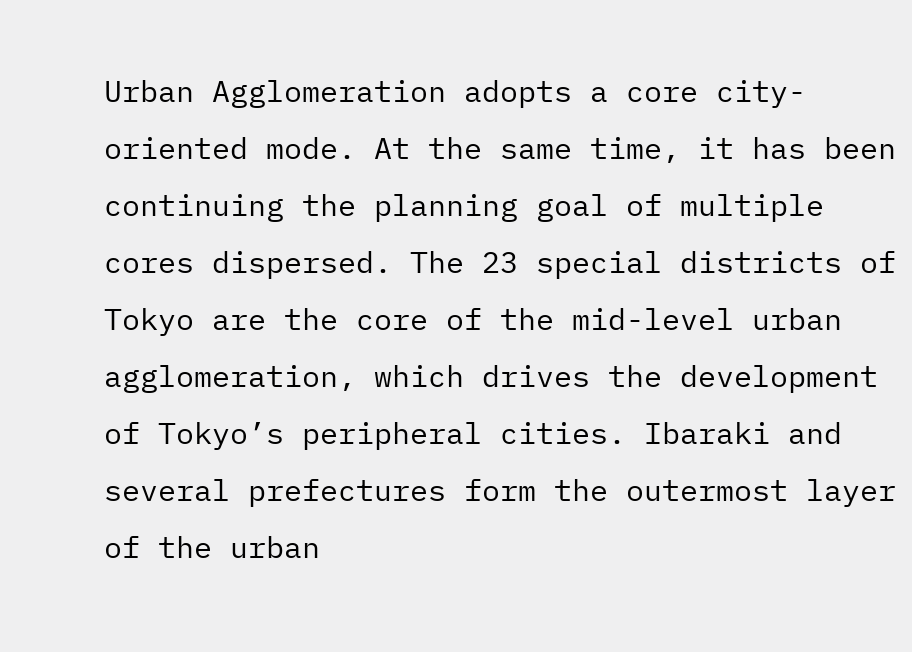Urban Agglomeration adopts a core city-oriented mode. At the same time, it has been continuing the planning goal of multiple cores dispersed. The 23 special districts of Tokyo are the core of the mid-level urban agglomeration, which drives the development of Tokyo’s peripheral cities. Ibaraki and several prefectures form the outermost layer of the urban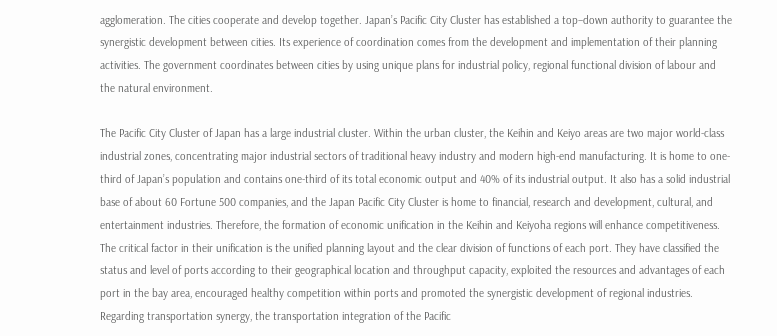agglomeration. The cities cooperate and develop together. Japan’s Pacific City Cluster has established a top–down authority to guarantee the synergistic development between cities. Its experience of coordination comes from the development and implementation of their planning activities. The government coordinates between cities by using unique plans for industrial policy, regional functional division of labour and the natural environment.

The Pacific City Cluster of Japan has a large industrial cluster. Within the urban cluster, the Keihin and Keiyo areas are two major world-class industrial zones, concentrating major industrial sectors of traditional heavy industry and modern high-end manufacturing. It is home to one-third of Japan’s population and contains one-third of its total economic output and 40% of its industrial output. It also has a solid industrial base of about 60 Fortune 500 companies, and the Japan Pacific City Cluster is home to financial, research and development, cultural, and entertainment industries. Therefore, the formation of economic unification in the Keihin and Keiyoha regions will enhance competitiveness. The critical factor in their unification is the unified planning layout and the clear division of functions of each port. They have classified the status and level of ports according to their geographical location and throughput capacity, exploited the resources and advantages of each port in the bay area, encouraged healthy competition within ports and promoted the synergistic development of regional industries. Regarding transportation synergy, the transportation integration of the Pacific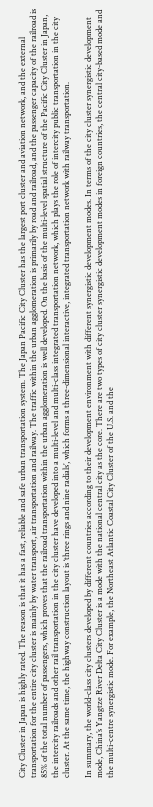City Cluster in Japan is highly rated. The reason is that it has a fast, reliable and safe urban transportation system. The Japan Pacific City Cluster has the largest port cluster and aviation network, and the external transportation for the entire city cluster is mainly by water transport, air transportation and railway. The traffic within the urban agglomeration is primarily by road and railroad, and the passenger capacity of the railroad is 85% of the total number of passengers, which proves that the railroad transportation within the urban agglomeration is well developed. On the basis of the multi-level spatial structure of the Pacific City Cluster in Japan, the intercity railroads and other rail transportation in the city cluster have developed into a multi-level and multi-class integrated transportation network, which plays the role of intercity public transportation in the city cluster. At the same time, the highway construction layout is ‘three rings and nine radials’, which forms a three-dimensional interactive, integrated transportation network with railway transportation.

In summary, the world-class city clusters developed by different countries according to their development environment with different synergistic development modes. In terms of the city cluster synergistic development mode, China’s Yangtze River Delta City Cluster is a mode with the national central city as the core. There are two types of city cluster synergistic development modes in foreign countries, the central city-based mode and the multi-centre synergistic mode. For example, the Northeast Atlantic Coastal City Cluster of the U.S. and the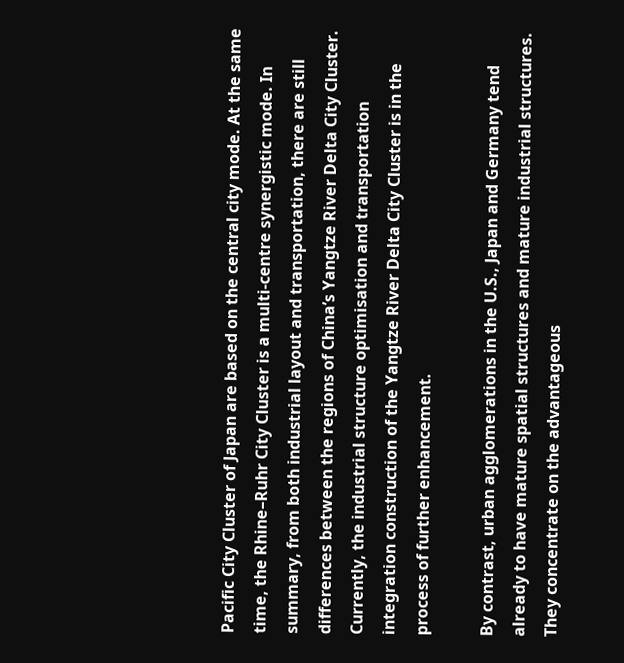Pacific City Cluster of Japan are based on the central city mode. At the same time, the Rhine–Ruhr City Cluster is a multi-centre synergistic mode. In summary, from both industrial layout and transportation, there are still differences between the regions of China’s Yangtze River Delta City Cluster. Currently, the industrial structure optimisation and transportation integration construction of the Yangtze River Delta City Cluster is in the process of further enhancement.

By contrast, urban agglomerations in the U.S., Japan and Germany tend already to have mature spatial structures and mature industrial structures. They concentrate on the advantageous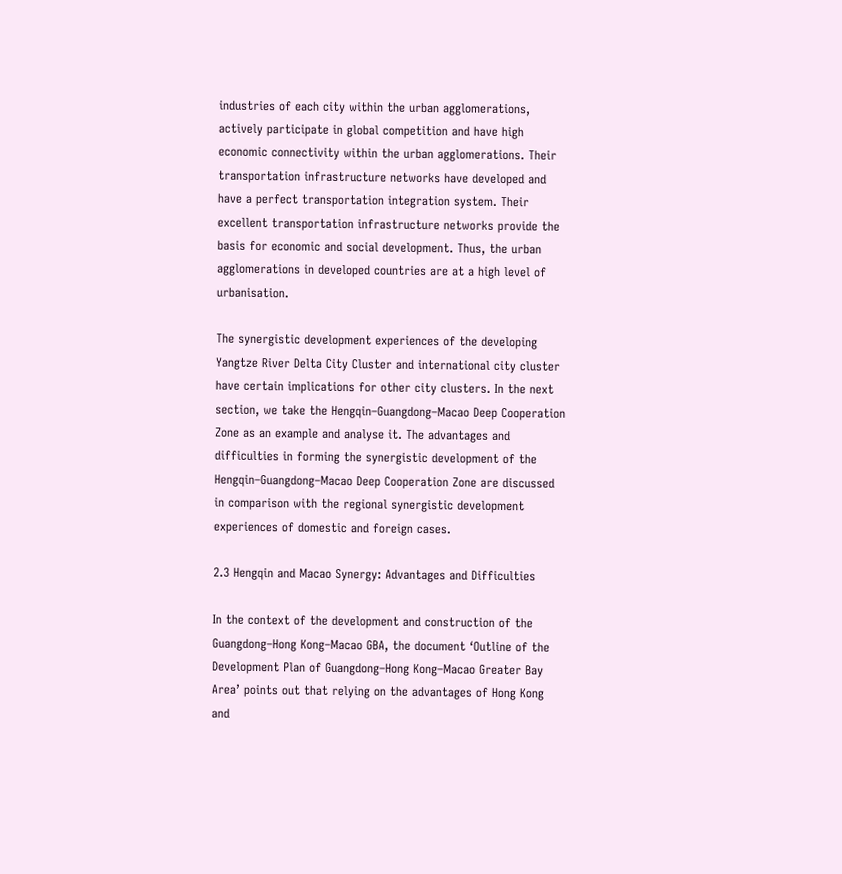industries of each city within the urban agglomerations, actively participate in global competition and have high economic connectivity within the urban agglomerations. Their transportation infrastructure networks have developed and have a perfect transportation integration system. Their excellent transportation infrastructure networks provide the basis for economic and social development. Thus, the urban agglomerations in developed countries are at a high level of urbanisation.

The synergistic development experiences of the developing Yangtze River Delta City Cluster and international city cluster have certain implications for other city clusters. In the next section, we take the Hengqin–Guangdong–Macao Deep Cooperation Zone as an example and analyse it. The advantages and difficulties in forming the synergistic development of the Hengqin–Guangdong–Macao Deep Cooperation Zone are discussed in comparison with the regional synergistic development experiences of domestic and foreign cases.

2.3 Hengqin and Macao Synergy: Advantages and Difficulties

In the context of the development and construction of the Guangdong–Hong Kong–Macao GBA, the document ‘Outline of the Development Plan of Guangdong–Hong Kong–Macao Greater Bay Area’ points out that relying on the advantages of Hong Kong and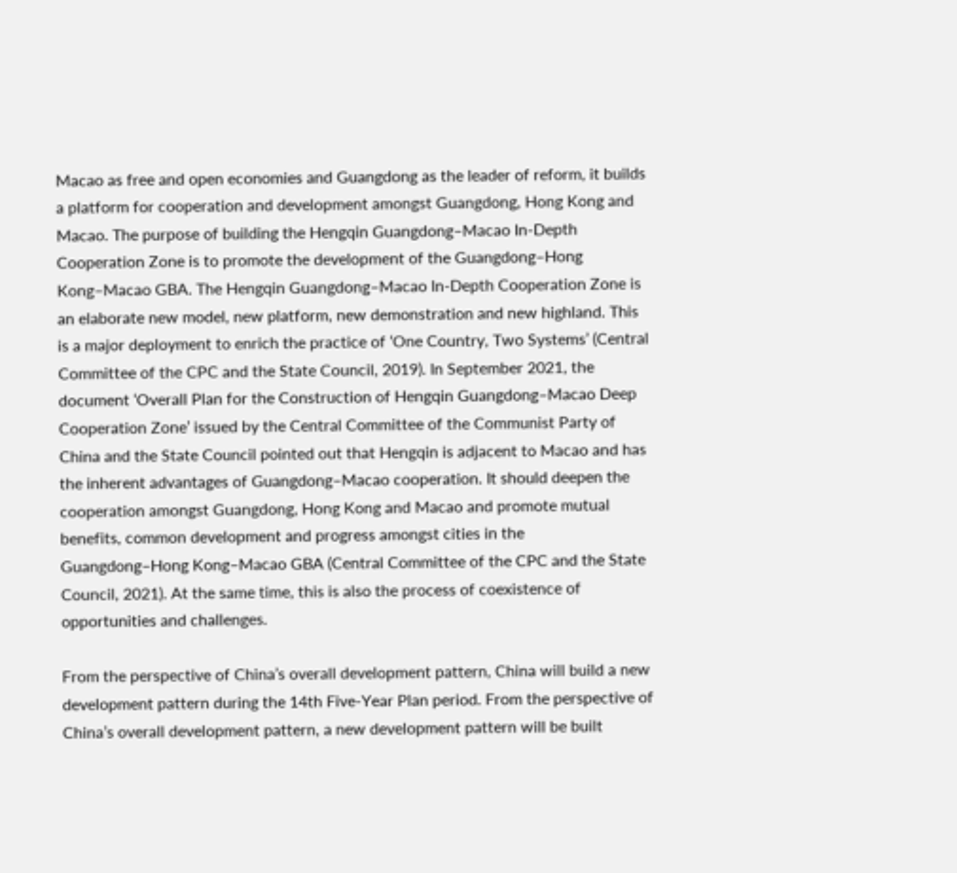Macao as free and open economies and Guangdong as the leader of reform, it builds a platform for cooperation and development amongst Guangdong, Hong Kong and Macao. The purpose of building the Hengqin Guangdong–Macao In-Depth Cooperation Zone is to promote the development of the Guangdong–Hong Kong–Macao GBA. The Hengqin Guangdong–Macao In-Depth Cooperation Zone is an elaborate new model, new platform, new demonstration and new highland. This is a major deployment to enrich the practice of ‘One Country, Two Systems’ (Central Committee of the CPC and the State Council, 2019). In September 2021, the document ‘Overall Plan for the Construction of Hengqin Guangdong–Macao Deep Cooperation Zone’ issued by the Central Committee of the Communist Party of China and the State Council pointed out that Hengqin is adjacent to Macao and has the inherent advantages of Guangdong–Macao cooperation. It should deepen the cooperation amongst Guangdong, Hong Kong and Macao and promote mutual benefits, common development and progress amongst cities in the Guangdong–Hong Kong–Macao GBA (Central Committee of the CPC and the State Council, 2021). At the same time, this is also the process of coexistence of opportunities and challenges.

From the perspective of China’s overall development pattern, China will build a new development pattern during the 14th Five-Year Plan period. From the perspective of China’s overall development pattern, a new development pattern will be built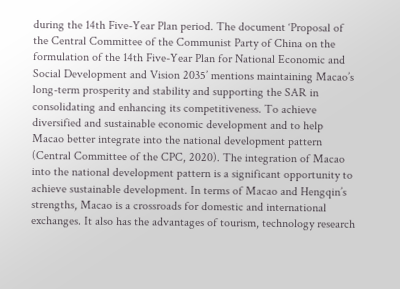during the 14th Five-Year Plan period. The document ‘Proposal of the Central Committee of the Communist Party of China on the formulation of the 14th Five-Year Plan for National Economic and Social Development and Vision 2035’ mentions maintaining Macao’s long-term prosperity and stability and supporting the SAR in consolidating and enhancing its competitiveness. To achieve diversified and sustainable economic development and to help Macao better integrate into the national development pattern (Central Committee of the CPC, 2020). The integration of Macao into the national development pattern is a significant opportunity to achieve sustainable development. In terms of Macao and Hengqin’s strengths, Macao is a crossroads for domestic and international exchanges. It also has the advantages of tourism, technology research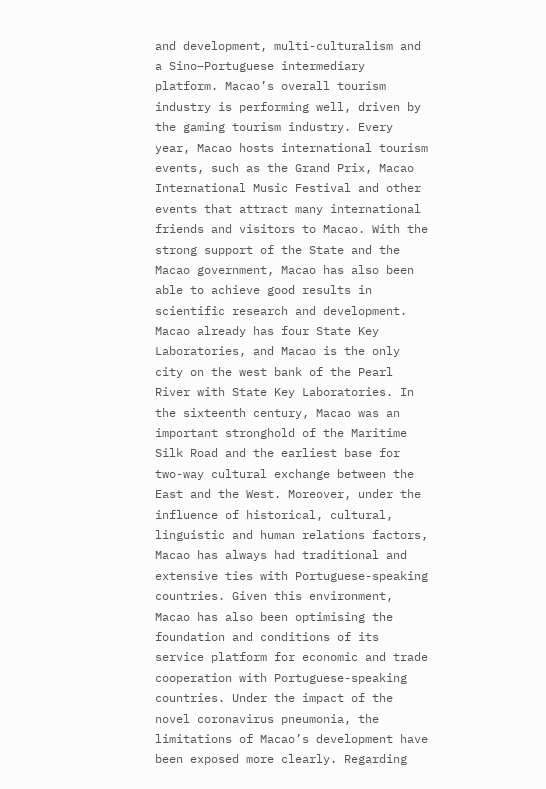and development, multi-culturalism and a Sino–Portuguese intermediary platform. Macao’s overall tourism industry is performing well, driven by the gaming tourism industry. Every year, Macao hosts international tourism events, such as the Grand Prix, Macao International Music Festival and other events that attract many international friends and visitors to Macao. With the strong support of the State and the Macao government, Macao has also been able to achieve good results in scientific research and development. Macao already has four State Key Laboratories, and Macao is the only city on the west bank of the Pearl River with State Key Laboratories. In the sixteenth century, Macao was an important stronghold of the Maritime Silk Road and the earliest base for two-way cultural exchange between the East and the West. Moreover, under the influence of historical, cultural, linguistic and human relations factors, Macao has always had traditional and extensive ties with Portuguese-speaking countries. Given this environment, Macao has also been optimising the foundation and conditions of its service platform for economic and trade cooperation with Portuguese-speaking countries. Under the impact of the novel coronavirus pneumonia, the limitations of Macao’s development have been exposed more clearly. Regarding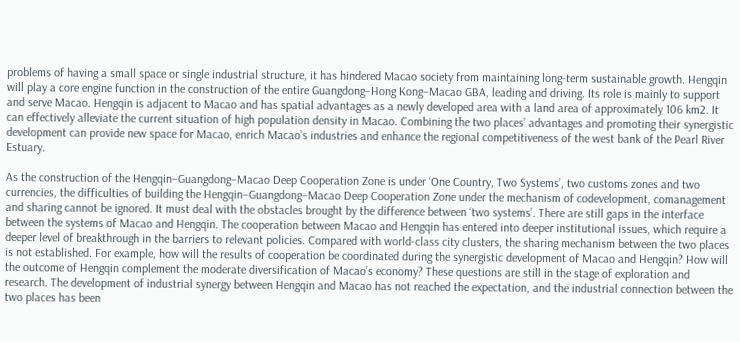problems of having a small space or single industrial structure, it has hindered Macao society from maintaining long-term sustainable growth. Hengqin will play a core engine function in the construction of the entire Guangdong–Hong Kong–Macao GBA, leading and driving. Its role is mainly to support and serve Macao. Hengqin is adjacent to Macao and has spatial advantages as a newly developed area with a land area of approximately 106 km2. It can effectively alleviate the current situation of high population density in Macao. Combining the two places’ advantages and promoting their synergistic development can provide new space for Macao, enrich Macao’s industries and enhance the regional competitiveness of the west bank of the Pearl River Estuary.

As the construction of the Hengqin–Guangdong–Macao Deep Cooperation Zone is under ‘One Country, Two Systems’, two customs zones and two currencies, the difficulties of building the Hengqin–Guangdong–Macao Deep Cooperation Zone under the mechanism of codevelopment, comanagement and sharing cannot be ignored. It must deal with the obstacles brought by the difference between ‘two systems’. There are still gaps in the interface between the systems of Macao and Hengqin. The cooperation between Macao and Hengqin has entered into deeper institutional issues, which require a deeper level of breakthrough in the barriers to relevant policies. Compared with world-class city clusters, the sharing mechanism between the two places is not established. For example, how will the results of cooperation be coordinated during the synergistic development of Macao and Hengqin? How will the outcome of Hengqin complement the moderate diversification of Macao’s economy? These questions are still in the stage of exploration and research. The development of industrial synergy between Hengqin and Macao has not reached the expectation, and the industrial connection between the two places has been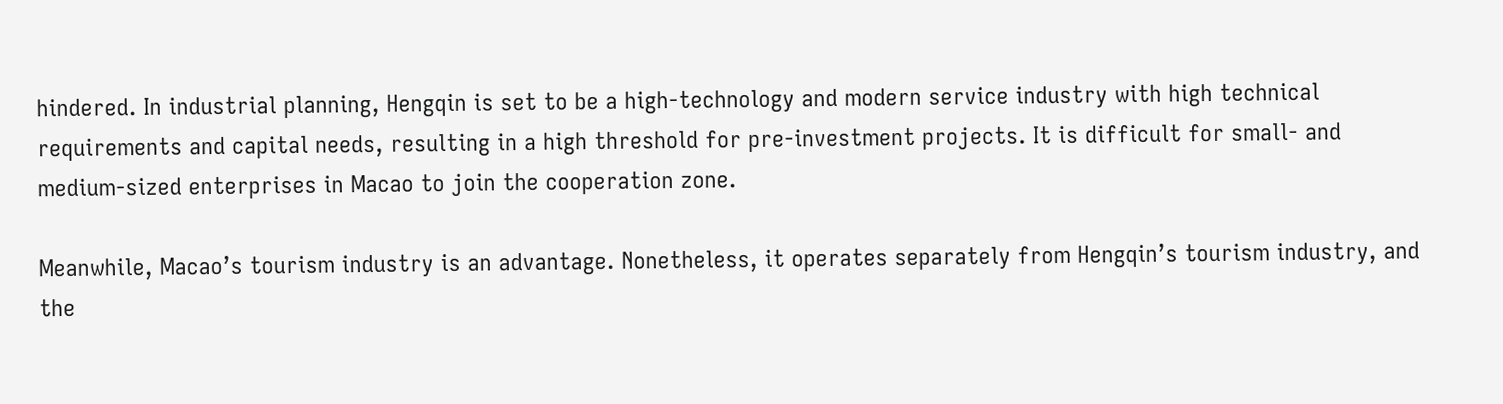hindered. In industrial planning, Hengqin is set to be a high-technology and modern service industry with high technical requirements and capital needs, resulting in a high threshold for pre-investment projects. It is difficult for small- and medium-sized enterprises in Macao to join the cooperation zone.

Meanwhile, Macao’s tourism industry is an advantage. Nonetheless, it operates separately from Hengqin’s tourism industry, and the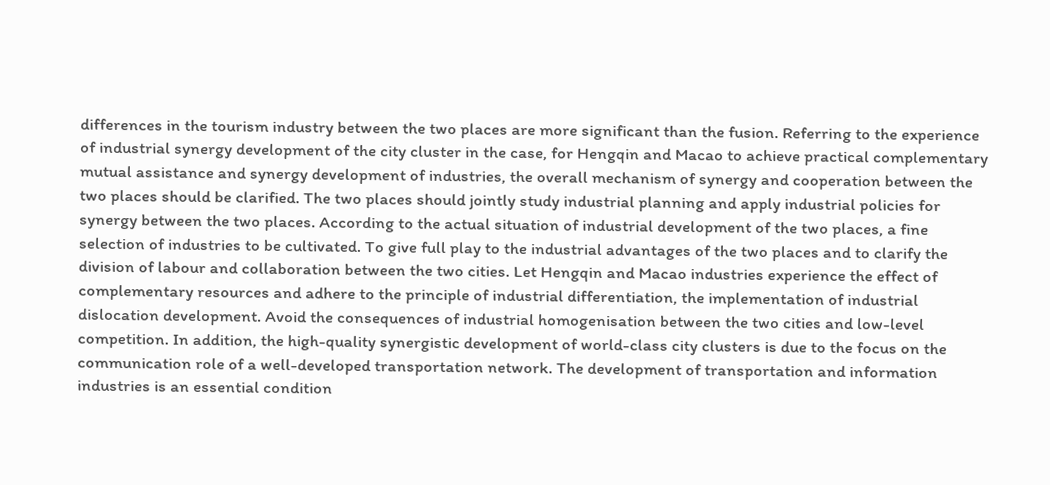differences in the tourism industry between the two places are more significant than the fusion. Referring to the experience of industrial synergy development of the city cluster in the case, for Hengqin and Macao to achieve practical complementary mutual assistance and synergy development of industries, the overall mechanism of synergy and cooperation between the two places should be clarified. The two places should jointly study industrial planning and apply industrial policies for synergy between the two places. According to the actual situation of industrial development of the two places, a fine selection of industries to be cultivated. To give full play to the industrial advantages of the two places and to clarify the division of labour and collaboration between the two cities. Let Hengqin and Macao industries experience the effect of complementary resources and adhere to the principle of industrial differentiation, the implementation of industrial dislocation development. Avoid the consequences of industrial homogenisation between the two cities and low-level competition. In addition, the high-quality synergistic development of world-class city clusters is due to the focus on the communication role of a well-developed transportation network. The development of transportation and information industries is an essential condition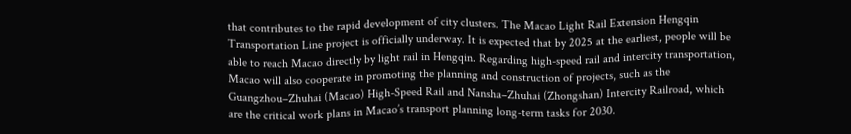that contributes to the rapid development of city clusters. The Macao Light Rail Extension Hengqin Transportation Line project is officially underway. It is expected that by 2025 at the earliest, people will be able to reach Macao directly by light rail in Hengqin. Regarding high-speed rail and intercity transportation, Macao will also cooperate in promoting the planning and construction of projects, such as the Guangzhou–Zhuhai (Macao) High-Speed Rail and Nansha–Zhuhai (Zhongshan) Intercity Railroad, which are the critical work plans in Macao’s transport planning long-term tasks for 2030.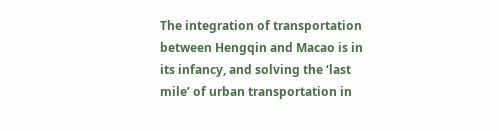The integration of transportation between Hengqin and Macao is in its infancy, and solving the ‘last mile’ of urban transportation in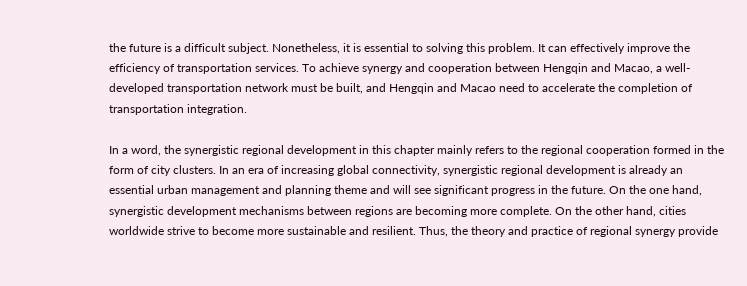the future is a difficult subject. Nonetheless, it is essential to solving this problem. It can effectively improve the efficiency of transportation services. To achieve synergy and cooperation between Hengqin and Macao, a well-developed transportation network must be built, and Hengqin and Macao need to accelerate the completion of transportation integration.

In a word, the synergistic regional development in this chapter mainly refers to the regional cooperation formed in the form of city clusters. In an era of increasing global connectivity, synergistic regional development is already an essential urban management and planning theme and will see significant progress in the future. On the one hand, synergistic development mechanisms between regions are becoming more complete. On the other hand, cities worldwide strive to become more sustainable and resilient. Thus, the theory and practice of regional synergy provide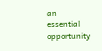an essential opportunity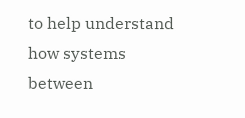to help understand how systems between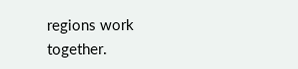regions work together.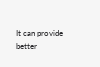It can provide better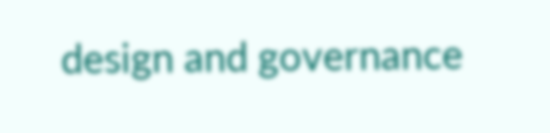design and governance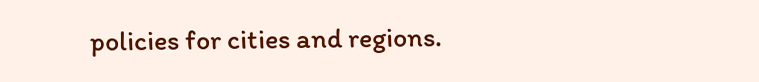policies for cities and regions.